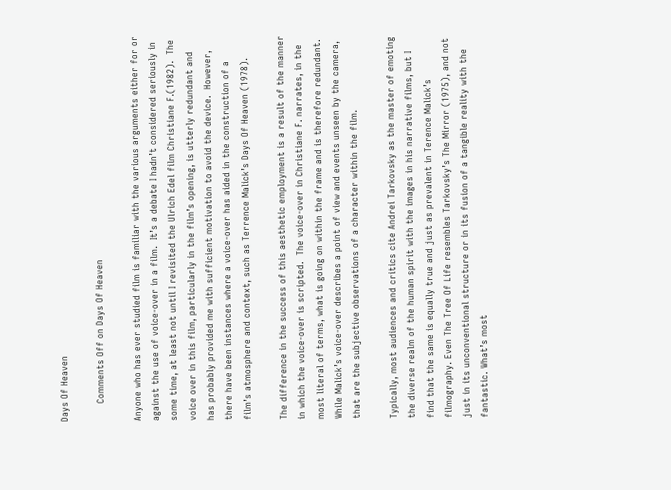Days Of Heaven

      Comments Off on Days Of Heaven

Anyone who has ever studied film is familiar with the various arguments either for or against the use of voice-over in a film.  It’s a debate I hadn’t considered seriously in some time, at least not until I revisited the Ulrich Edel film Christiane F.(1982).  The voice over in this film, particularly in the film’s opening, is utterly redundant and has probably provided me with sufficient motivation to avoid the device.  However, there have been instances where a voice-over has aided in the construction of a film’s atmosphere and context, such as Terrence Malick’s Days Of Heaven (1978).

The difference in the success of this aesthetic employment is a result of the manner in which the voice-over is scripted.  The voice-over in Christiane F. narrates, in the most literal of terms, what is going on within the frame and is therefore redundant.  While Malick’s voice-over describes a point of view and events unseen by the camera, that are the subjective observations of a character within the film.

Typically, most audiences and critics cite Andrei Tarkovsky as the master of emoting the diverse realm of the human spirit with the images in his narrative films, but I find that the same is equally true and just as prevalent in Terence Malick’s filmography. Even The Tree Of Life resembles Tarkovsky’s The Mirror (1975), and not just in its unconventional structure or in its fusion of a tangible reality with the fantastic. What’s most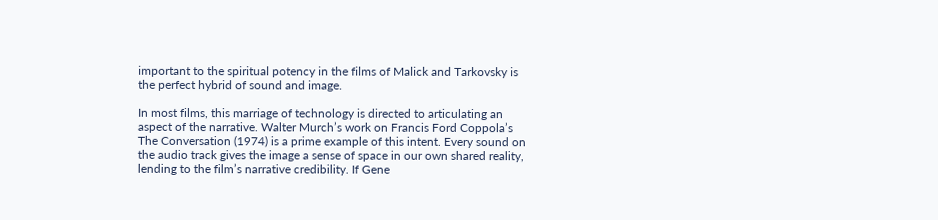important to the spiritual potency in the films of Malick and Tarkovsky is the perfect hybrid of sound and image.

In most films, this marriage of technology is directed to articulating an aspect of the narrative. Walter Murch’s work on Francis Ford Coppola’s The Conversation (1974) is a prime example of this intent. Every sound on the audio track gives the image a sense of space in our own shared reality, lending to the film’s narrative credibility. If Gene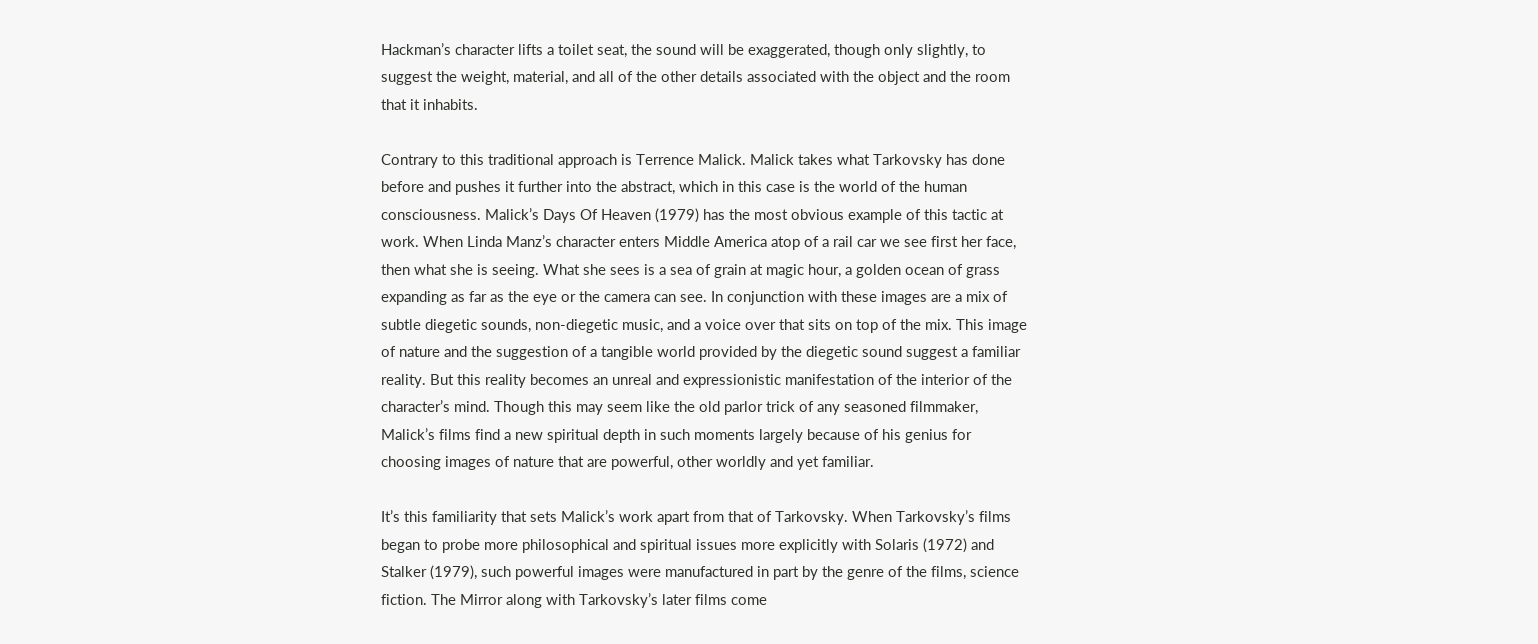Hackman’s character lifts a toilet seat, the sound will be exaggerated, though only slightly, to suggest the weight, material, and all of the other details associated with the object and the room that it inhabits.

Contrary to this traditional approach is Terrence Malick. Malick takes what Tarkovsky has done before and pushes it further into the abstract, which in this case is the world of the human consciousness. Malick’s Days Of Heaven (1979) has the most obvious example of this tactic at work. When Linda Manz’s character enters Middle America atop of a rail car we see first her face, then what she is seeing. What she sees is a sea of grain at magic hour, a golden ocean of grass expanding as far as the eye or the camera can see. In conjunction with these images are a mix of subtle diegetic sounds, non-diegetic music, and a voice over that sits on top of the mix. This image of nature and the suggestion of a tangible world provided by the diegetic sound suggest a familiar reality. But this reality becomes an unreal and expressionistic manifestation of the interior of the character’s mind. Though this may seem like the old parlor trick of any seasoned filmmaker, Malick’s films find a new spiritual depth in such moments largely because of his genius for choosing images of nature that are powerful, other worldly and yet familiar.

It’s this familiarity that sets Malick’s work apart from that of Tarkovsky. When Tarkovsky’s films began to probe more philosophical and spiritual issues more explicitly with Solaris (1972) and Stalker (1979), such powerful images were manufactured in part by the genre of the films, science fiction. The Mirror along with Tarkovsky’s later films come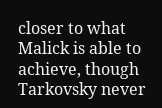closer to what Malick is able to achieve, though Tarkovsky never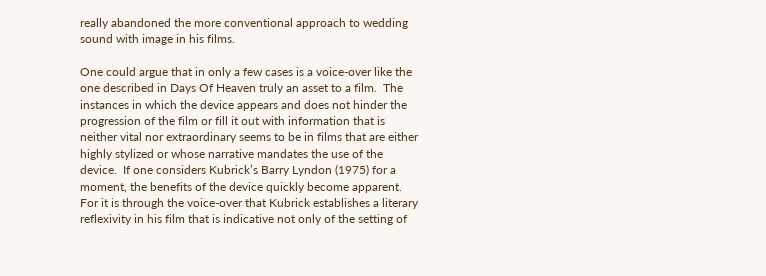really abandoned the more conventional approach to wedding sound with image in his films.

One could argue that in only a few cases is a voice-over like the one described in Days Of Heaven truly an asset to a film.  The instances in which the device appears and does not hinder the progression of the film or fill it out with information that is neither vital nor extraordinary seems to be in films that are either highly stylized or whose narrative mandates the use of the device.  If one considers Kubrick’s Barry Lyndon (1975) for a moment, the benefits of the device quickly become apparent.  For it is through the voice-over that Kubrick establishes a literary reflexivity in his film that is indicative not only of the setting of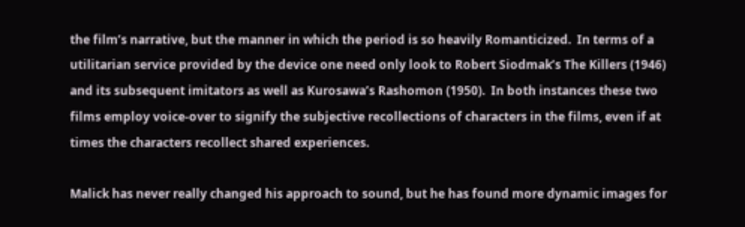the film’s narrative, but the manner in which the period is so heavily Romanticized.  In terms of a utilitarian service provided by the device one need only look to Robert Siodmak’s The Killers (1946) and its subsequent imitators as well as Kurosawa’s Rashomon (1950).  In both instances these two films employ voice-over to signify the subjective recollections of characters in the films, even if at times the characters recollect shared experiences.

Malick has never really changed his approach to sound, but he has found more dynamic images for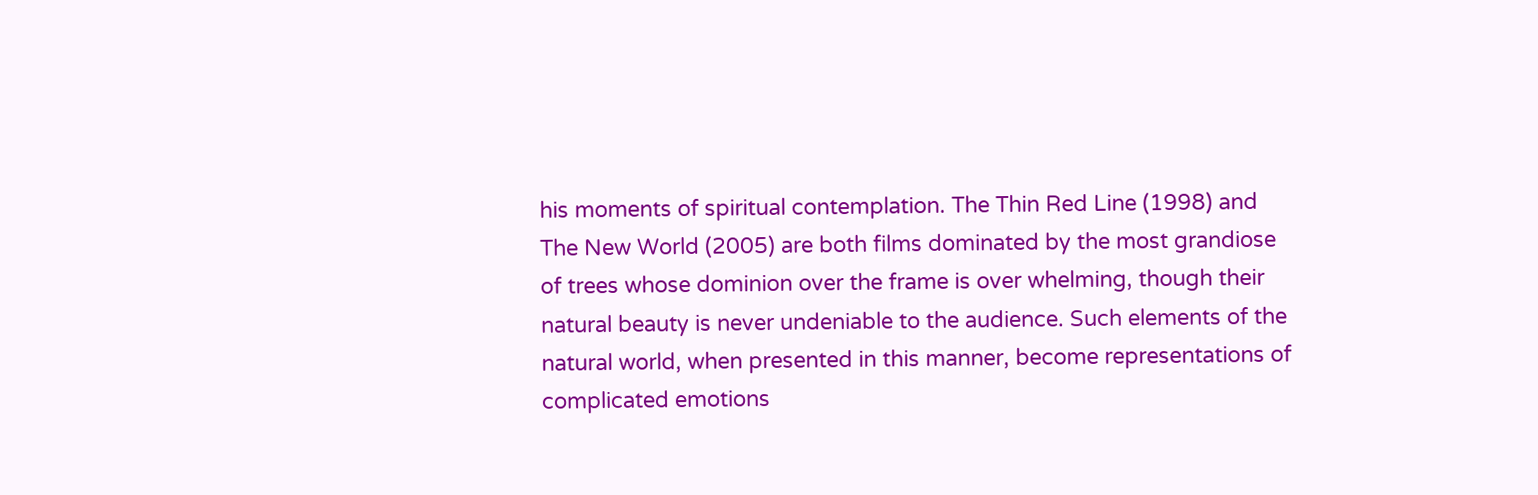his moments of spiritual contemplation. The Thin Red Line (1998) and The New World (2005) are both films dominated by the most grandiose of trees whose dominion over the frame is over whelming, though their natural beauty is never undeniable to the audience. Such elements of the natural world, when presented in this manner, become representations of complicated emotions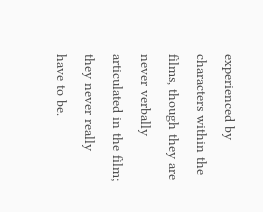experienced by characters within the films, though they are never verbally articulated in the film; they never really have to be.